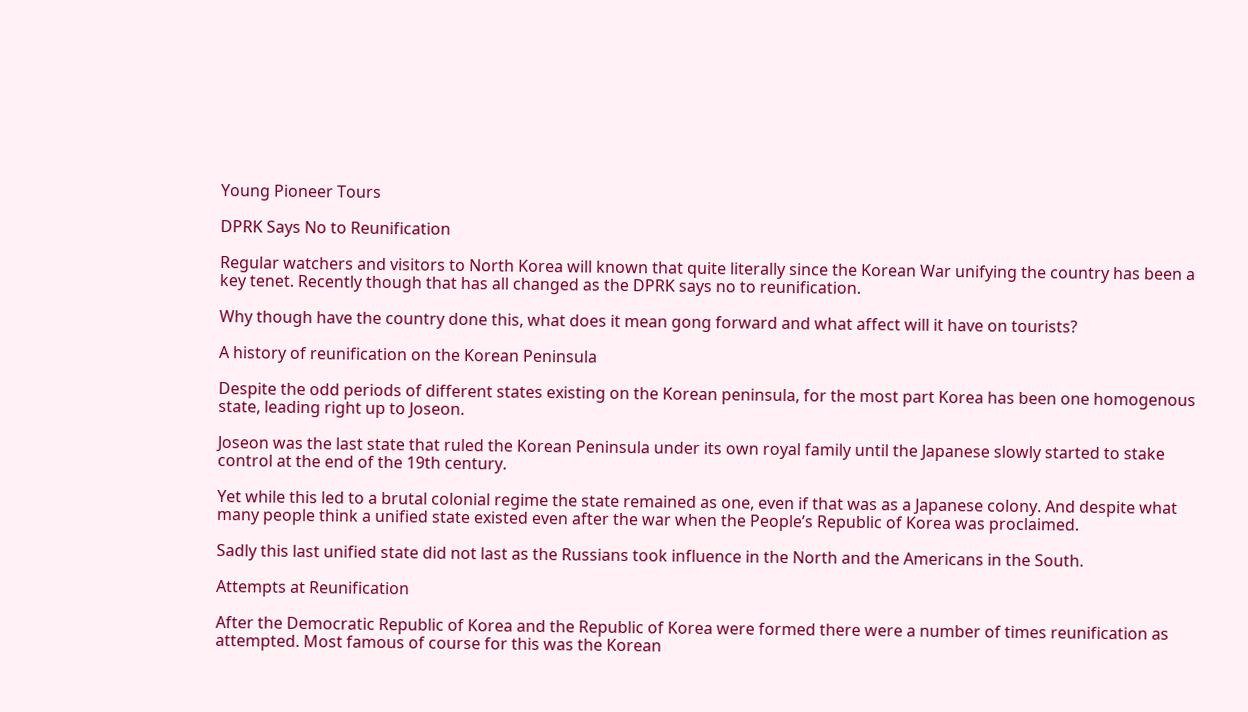Young Pioneer Tours

DPRK Says No to Reunification

Regular watchers and visitors to North Korea will known that quite literally since the Korean War unifying the country has been a key tenet. Recently though that has all changed as the DPRK says no to reunification.

Why though have the country done this, what does it mean gong forward and what affect will it have on tourists?

A history of reunification on the Korean Peninsula

Despite the odd periods of different states existing on the Korean peninsula, for the most part Korea has been one homogenous state, leading right up to Joseon.

Joseon was the last state that ruled the Korean Peninsula under its own royal family until the Japanese slowly started to stake control at the end of the 19th century.

Yet while this led to a brutal colonial regime the state remained as one, even if that was as a Japanese colony. And despite what many people think a unified state existed even after the war when the People’s Republic of Korea was proclaimed.

Sadly this last unified state did not last as the Russians took influence in the North and the Americans in the South.

Attempts at Reunification

After the Democratic Republic of Korea and the Republic of Korea were formed there were a number of times reunification as attempted. Most famous of course for this was the Korean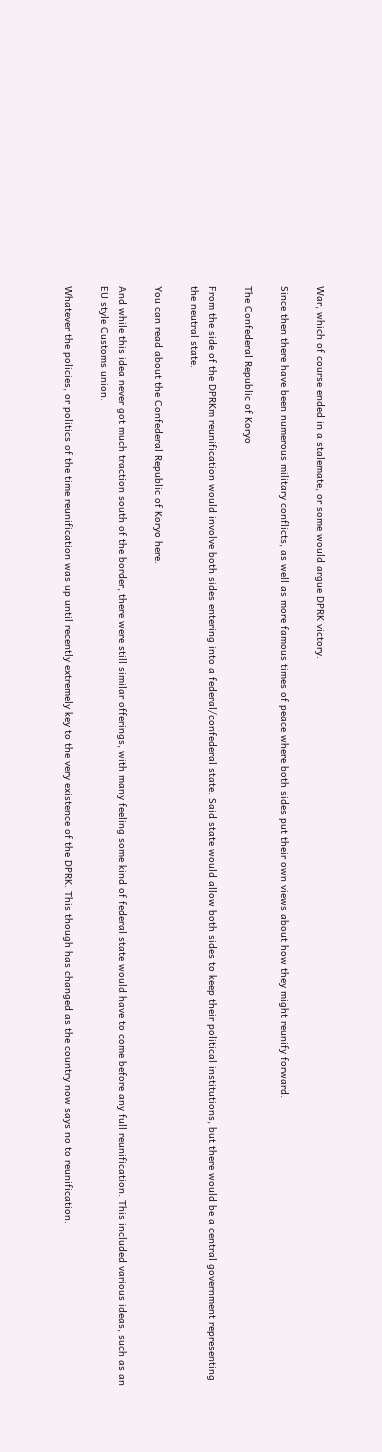War, which of course ended in a stalemate, or some would argue DPRK victory.

Since then there have been numerous military conflicts, as well as more famous times of peace where both sides put their own views about how they might reunify forward.

The Confederal Republic of Koryo

From the side of the DPRKm reunification would involve both sides entering into a federal/confederal state. Said state would allow both sides to keep their political institutions, but there would be a central government representing the neutral state.

You can read about the Confederal Republic of Koryo here.

And while this idea never got much traction south of the border, there were still similar offerings, with many feeling some kind of federal state would have to come before any full reunification. This included various ideas, such as an EU style Customs union.

Whatever the policies, or politics of the time reunification was up until recently extremely key to the very existence of the DPRK. This though has changed as the country now says no to reunification.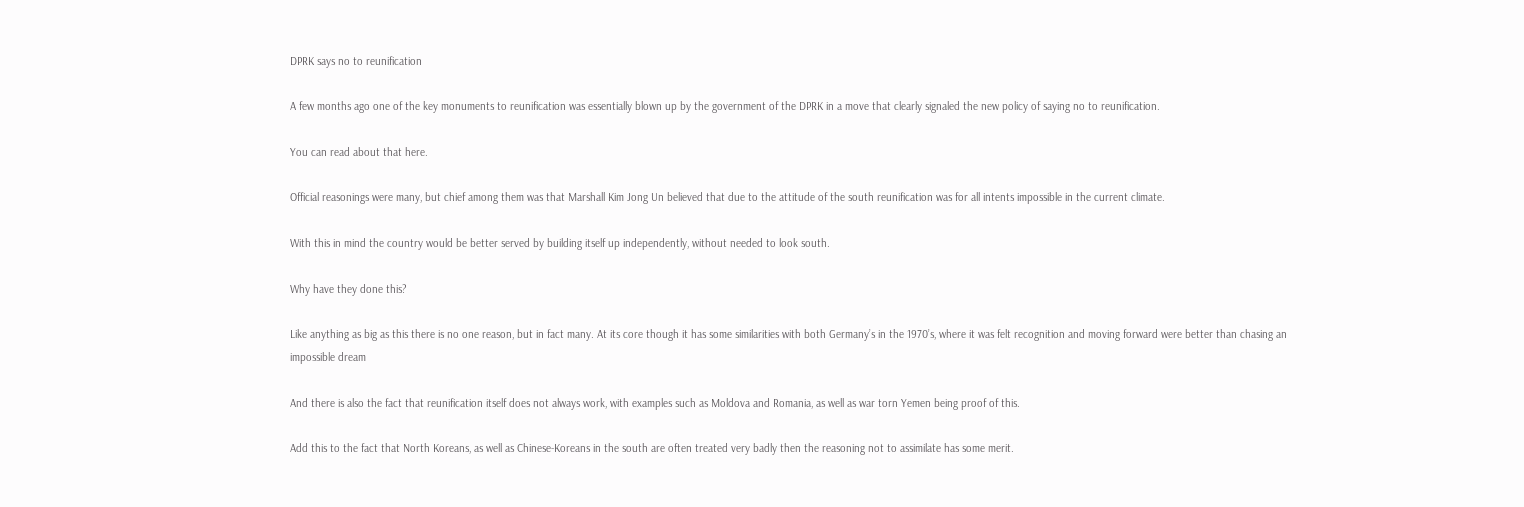DPRK says no to reunification

A few months ago one of the key monuments to reunification was essentially blown up by the government of the DPRK in a move that clearly signaled the new policy of saying no to reunification.

You can read about that here.

Official reasonings were many, but chief among them was that Marshall Kim Jong Un believed that due to the attitude of the south reunification was for all intents impossible in the current climate.

With this in mind the country would be better served by building itself up independently, without needed to look south.

Why have they done this?

Like anything as big as this there is no one reason, but in fact many. At its core though it has some similarities with both Germany’s in the 1970’s, where it was felt recognition and moving forward were better than chasing an impossible dream

And there is also the fact that reunification itself does not always work, with examples such as Moldova and Romania, as well as war torn Yemen being proof of this.

Add this to the fact that North Koreans, as well as Chinese-Koreans in the south are often treated very badly then the reasoning not to assimilate has some merit.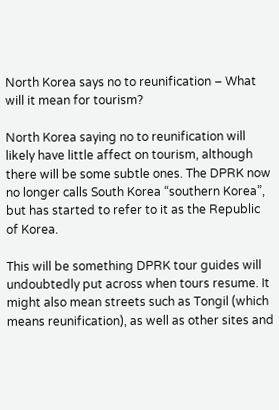North Korea says no to reunification – What will it mean for tourism?

North Korea saying no to reunification will likely have little affect on tourism, although there will be some subtle ones. The DPRK now no longer calls South Korea “southern Korea”, but has started to refer to it as the Republic of Korea.

This will be something DPRK tour guides will undoubtedly put across when tours resume. It might also mean streets such as Tongil (which means reunification), as well as other sites and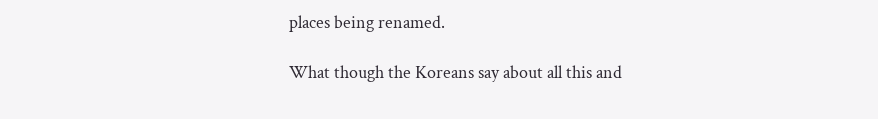places being renamed.

What though the Koreans say about all this and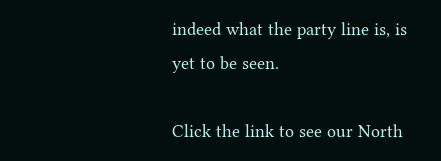indeed what the party line is, is yet to be seen.

Click the link to see our North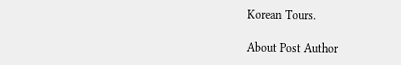Korean Tours.

About Post Author